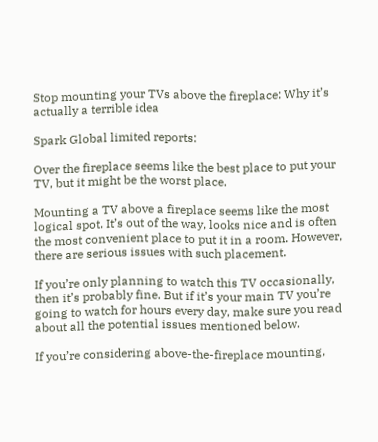Stop mounting your TVs above the fireplace: Why it’s actually a terrible idea

Spark Global limited reports:

Over the fireplace seems like the best place to put your TV, but it might be the worst place.

Mounting a TV above a fireplace seems like the most logical spot. It’s out of the way, looks nice and is often the most convenient place to put it in a room. However, there are serious issues with such placement.

If you’re only planning to watch this TV occasionally, then it’s probably fine. But if it’s your main TV you’re going to watch for hours every day, make sure you read about all the potential issues mentioned below.

If you’re considering above-the-fireplace mounting,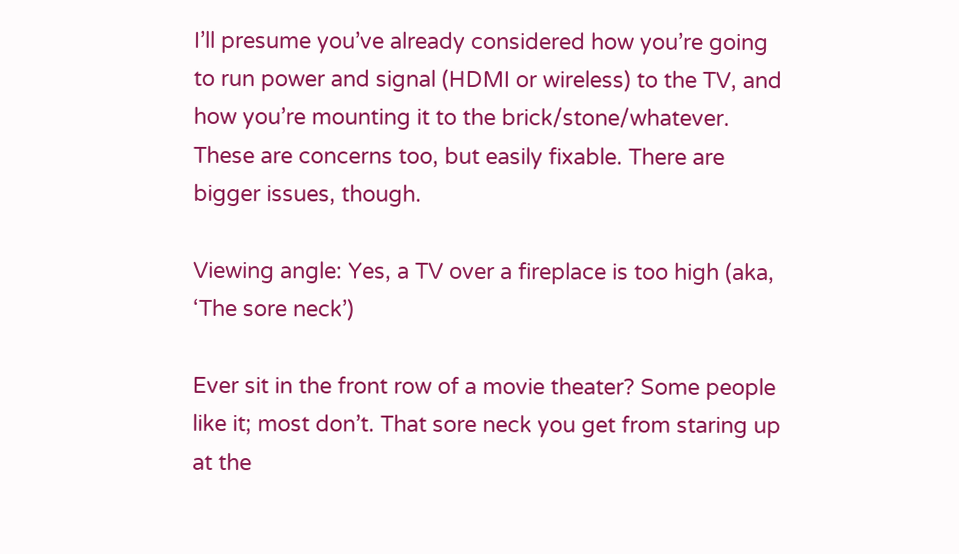I’ll presume you’ve already considered how you’re going to run power and signal (HDMI or wireless) to the TV, and how you’re mounting it to the brick/stone/whatever. These are concerns too, but easily fixable. There are bigger issues, though.

Viewing angle: Yes, a TV over a fireplace is too high (aka, ‘The sore neck’)

Ever sit in the front row of a movie theater? Some people like it; most don’t. That sore neck you get from staring up at the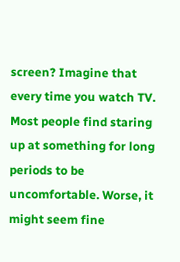screen? Imagine that every time you watch TV. Most people find staring up at something for long periods to be uncomfortable. Worse, it might seem fine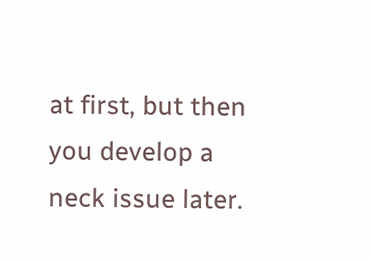at first, but then you develop a neck issue later.